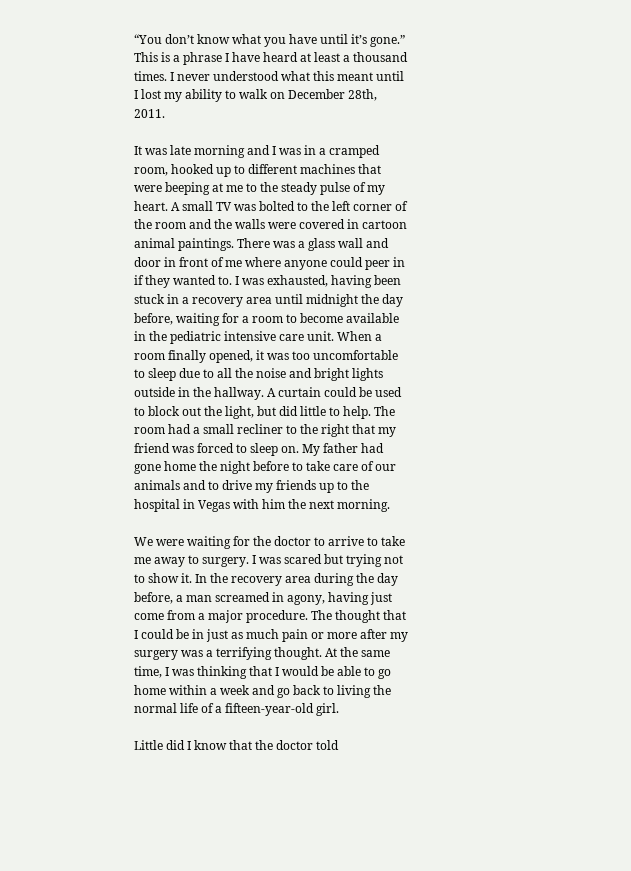“You don’t know what you have until it’s gone.” This is a phrase I have heard at least a thousand times. I never understood what this meant until I lost my ability to walk on December 28th, 2011.

It was late morning and I was in a cramped room, hooked up to different machines that were beeping at me to the steady pulse of my heart. A small TV was bolted to the left corner of the room and the walls were covered in cartoon animal paintings. There was a glass wall and door in front of me where anyone could peer in if they wanted to. I was exhausted, having been stuck in a recovery area until midnight the day before, waiting for a room to become available in the pediatric intensive care unit. When a room finally opened, it was too uncomfortable to sleep due to all the noise and bright lights outside in the hallway. A curtain could be used to block out the light, but did little to help. The room had a small recliner to the right that my friend was forced to sleep on. My father had gone home the night before to take care of our animals and to drive my friends up to the hospital in Vegas with him the next morning.

We were waiting for the doctor to arrive to take me away to surgery. I was scared but trying not to show it. In the recovery area during the day before, a man screamed in agony, having just come from a major procedure. The thought that I could be in just as much pain or more after my surgery was a terrifying thought. At the same time, I was thinking that I would be able to go home within a week and go back to living the normal life of a fifteen-year-old girl.

Little did I know that the doctor told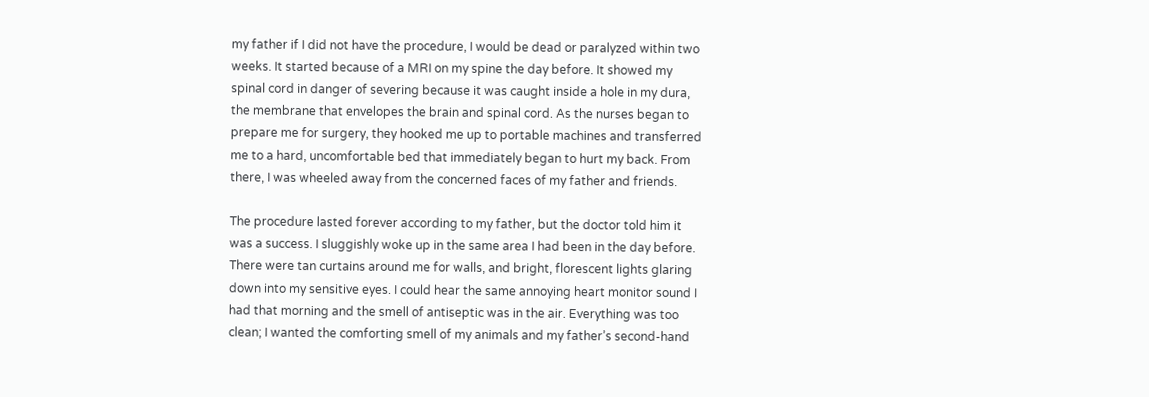my father if I did not have the procedure, I would be dead or paralyzed within two weeks. It started because of a MRI on my spine the day before. It showed my spinal cord in danger of severing because it was caught inside a hole in my dura, the membrane that envelopes the brain and spinal cord. As the nurses began to prepare me for surgery, they hooked me up to portable machines and transferred me to a hard, uncomfortable bed that immediately began to hurt my back. From there, I was wheeled away from the concerned faces of my father and friends.

The procedure lasted forever according to my father, but the doctor told him it was a success. I sluggishly woke up in the same area I had been in the day before. There were tan curtains around me for walls, and bright, florescent lights glaring down into my sensitive eyes. I could hear the same annoying heart monitor sound I had that morning and the smell of antiseptic was in the air. Everything was too clean; I wanted the comforting smell of my animals and my father’s second-hand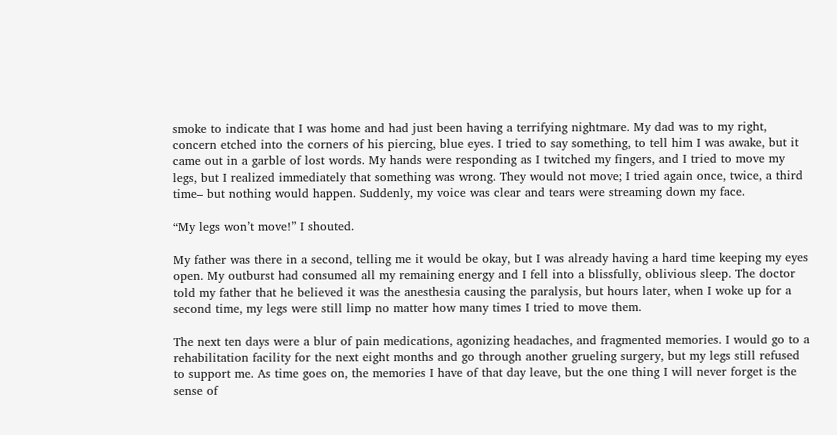smoke to indicate that I was home and had just been having a terrifying nightmare. My dad was to my right, concern etched into the corners of his piercing, blue eyes. I tried to say something, to tell him I was awake, but it came out in a garble of lost words. My hands were responding as I twitched my fingers, and I tried to move my legs, but I realized immediately that something was wrong. They would not move; I tried again once, twice, a third time– but nothing would happen. Suddenly, my voice was clear and tears were streaming down my face.

“My legs won’t move!” I shouted.

My father was there in a second, telling me it would be okay, but I was already having a hard time keeping my eyes open. My outburst had consumed all my remaining energy and I fell into a blissfully, oblivious sleep. The doctor told my father that he believed it was the anesthesia causing the paralysis, but hours later, when I woke up for a second time, my legs were still limp no matter how many times I tried to move them.

The next ten days were a blur of pain medications, agonizing headaches, and fragmented memories. I would go to a rehabilitation facility for the next eight months and go through another grueling surgery, but my legs still refused to support me. As time goes on, the memories I have of that day leave, but the one thing I will never forget is the sense of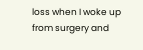loss when I woke up from surgery and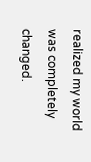realized my world was completely changed.